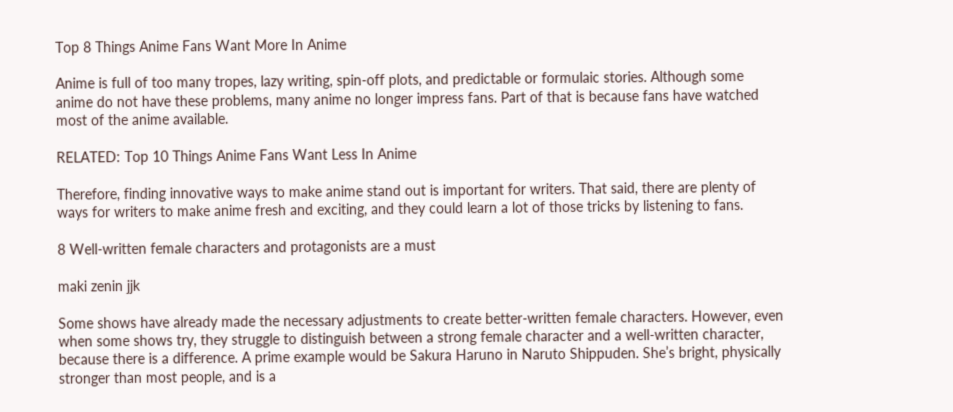Top 8 Things Anime Fans Want More In Anime

Anime is full of too many tropes, lazy writing, spin-off plots, and predictable or formulaic stories. Although some anime do not have these problems, many anime no longer impress fans. Part of that is because fans have watched most of the anime available.

RELATED: Top 10 Things Anime Fans Want Less In Anime

Therefore, finding innovative ways to make anime stand out is important for writers. That said, there are plenty of ways for writers to make anime fresh and exciting, and they could learn a lot of those tricks by listening to fans.

8 Well-written female characters and protagonists are a must

maki zenin jjk

Some shows have already made the necessary adjustments to create better-written female characters. However, even when some shows try, they struggle to distinguish between a strong female character and a well-written character, because there is a difference. A prime example would be Sakura Haruno in Naruto Shippuden. She’s bright, physically stronger than most people, and is a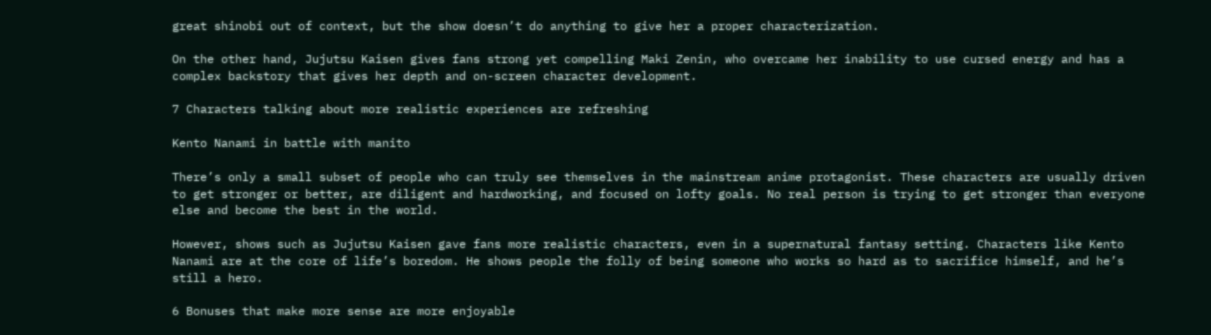great shinobi out of context, but the show doesn’t do anything to give her a proper characterization.

On the other hand, Jujutsu Kaisen gives fans strong yet compelling Maki Zenin, who overcame her inability to use cursed energy and has a complex backstory that gives her depth and on-screen character development.

7 Characters talking about more realistic experiences are refreshing

Kento Nanami in battle with manito

There’s only a small subset of people who can truly see themselves in the mainstream anime protagonist. These characters are usually driven to get stronger or better, are diligent and hardworking, and focused on lofty goals. No real person is trying to get stronger than everyone else and become the best in the world.

However, shows such as Jujutsu Kaisen gave fans more realistic characters, even in a supernatural fantasy setting. Characters like Kento Nanami are at the core of life’s boredom. He shows people the folly of being someone who works so hard as to sacrifice himself, and he’s still a hero.

6 Bonuses that make more sense are more enjoyable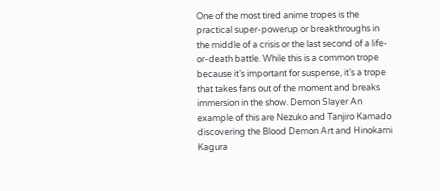One of the most tired anime tropes is the practical super-powerup or breakthroughs in the middle of a crisis or the last second of a life-or-death battle. While this is a common trope because it’s important for suspense, it’s a trope that takes fans out of the moment and breaks immersion in the show. Demon Slayer An example of this are Nezuko and Tanjiro Kamado discovering the Blood Demon Art and Hinokami Kagura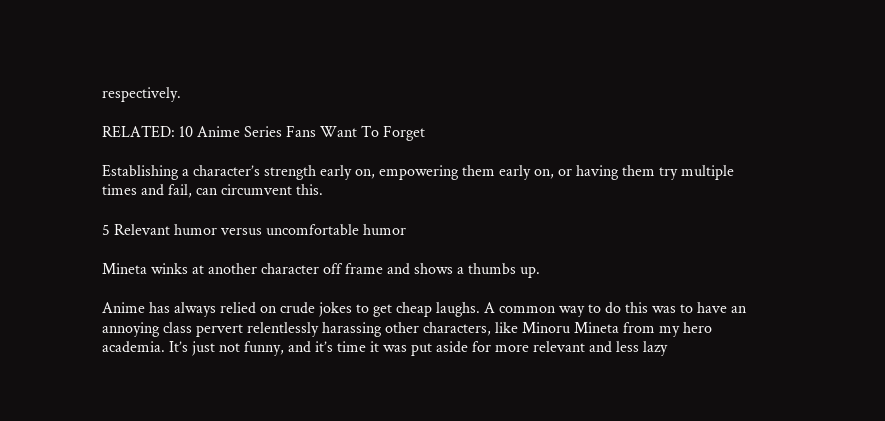respectively.

RELATED: 10 Anime Series Fans Want To Forget

Establishing a character’s strength early on, empowering them early on, or having them try multiple times and fail, can circumvent this.

5 Relevant humor versus uncomfortable humor

Mineta winks at another character off frame and shows a thumbs up.

Anime has always relied on crude jokes to get cheap laughs. A common way to do this was to have an annoying class pervert relentlessly harassing other characters, like Minoru Mineta from my hero academia. It’s just not funny, and it’s time it was put aside for more relevant and less lazy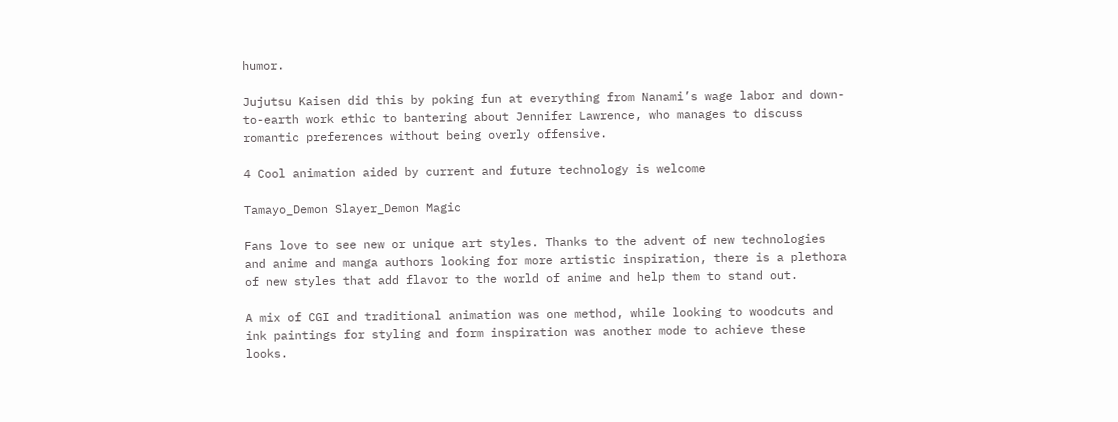humor.

Jujutsu Kaisen did this by poking fun at everything from Nanami’s wage labor and down-to-earth work ethic to bantering about Jennifer Lawrence, who manages to discuss romantic preferences without being overly offensive.

4 Cool animation aided by current and future technology is welcome

Tamayo_Demon Slayer_Demon Magic

Fans love to see new or unique art styles. Thanks to the advent of new technologies and anime and manga authors looking for more artistic inspiration, there is a plethora of new styles that add flavor to the world of anime and help them to stand out.

A mix of CGI and traditional animation was one method, while looking to woodcuts and ink paintings for styling and form inspiration was another mode to achieve these looks.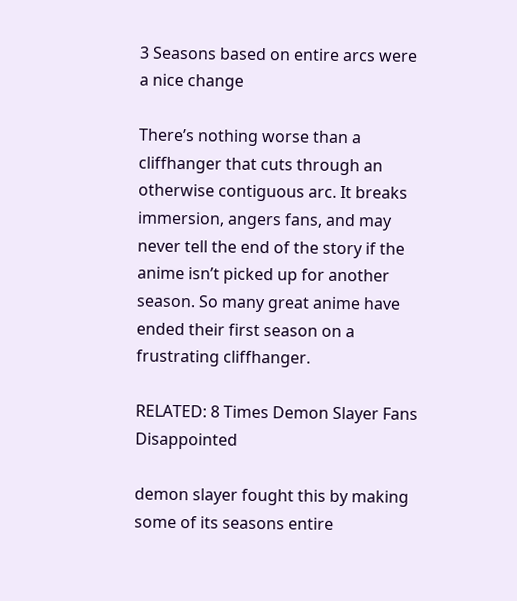3 Seasons based on entire arcs were a nice change

There’s nothing worse than a cliffhanger that cuts through an otherwise contiguous arc. It breaks immersion, angers fans, and may never tell the end of the story if the anime isn’t picked up for another season. So many great anime have ended their first season on a frustrating cliffhanger.

RELATED: 8 Times Demon Slayer Fans Disappointed

demon slayer fought this by making some of its seasons entire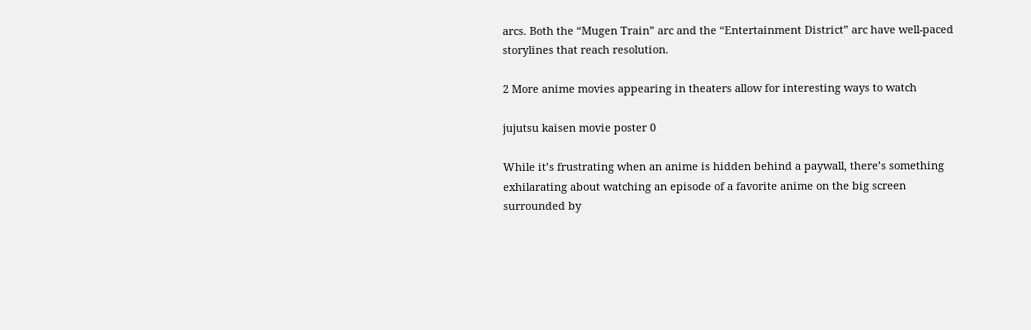arcs. Both the “Mugen Train” arc and the “Entertainment District” arc have well-paced storylines that reach resolution.

2 More anime movies appearing in theaters allow for interesting ways to watch

jujutsu kaisen movie poster 0

While it’s frustrating when an anime is hidden behind a paywall, there’s something exhilarating about watching an episode of a favorite anime on the big screen surrounded by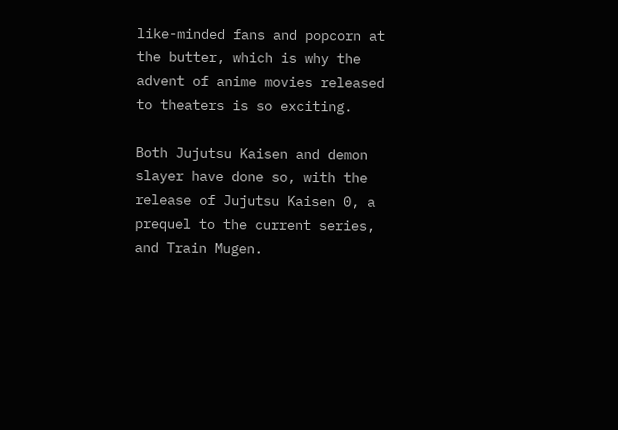like-minded fans and popcorn at the butter, which is why the advent of anime movies released to theaters is so exciting.

Both Jujutsu Kaisen and demon slayer have done so, with the release of Jujutsu Kaisen 0, a prequel to the current series, and Train Mugen.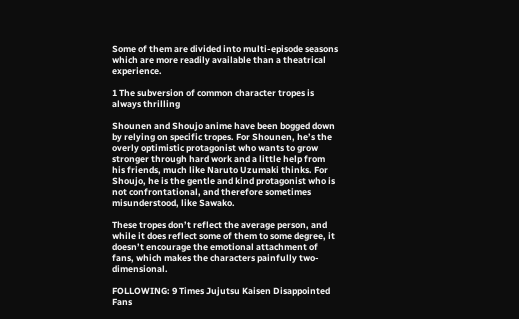Some of them are divided into multi-episode seasons which are more readily available than a theatrical experience.

1 The subversion of common character tropes is always thrilling

Shounen and Shoujo anime have been bogged down by relying on specific tropes. For Shounen, he’s the overly optimistic protagonist who wants to grow stronger through hard work and a little help from his friends, much like Naruto Uzumaki thinks. For Shoujo, he is the gentle and kind protagonist who is not confrontational, and therefore sometimes misunderstood, like Sawako.

These tropes don’t reflect the average person, and while it does reflect some of them to some degree, it doesn’t encourage the emotional attachment of fans, which makes the characters painfully two-dimensional.

FOLLOWING: 9 Times Jujutsu Kaisen Disappointed Fans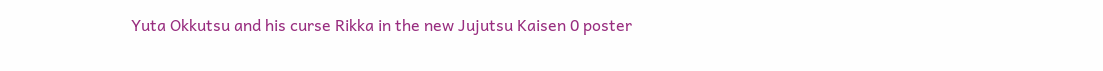Yuta Okkutsu and his curse Rikka in the new Jujutsu Kaisen 0 poster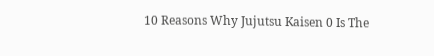10 Reasons Why Jujutsu Kaisen 0 Is The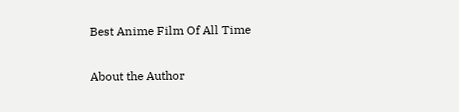Best Anime Film Of All Time

About the Author